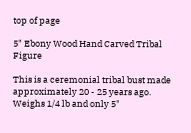top of page

5" Ebony Wood Hand Carved Tribal Figure

This is a ceremonial tribal bust made approximately 20 - 25 years ago. Weighs 1/4 lb and only 5"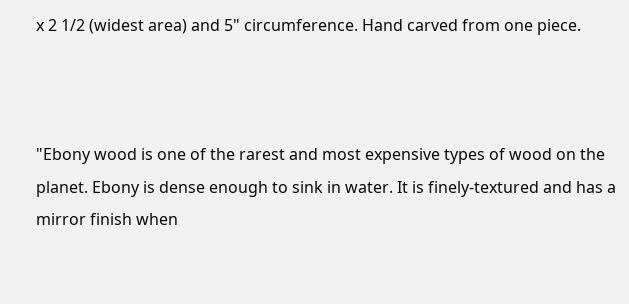x 2 1/2 (widest area) and 5" circumference. Hand carved from one piece.



"Ebony wood is one of the rarest and most expensive types of wood on the planet. Ebony is dense enough to sink in water. It is finely-textured and has a mirror finish when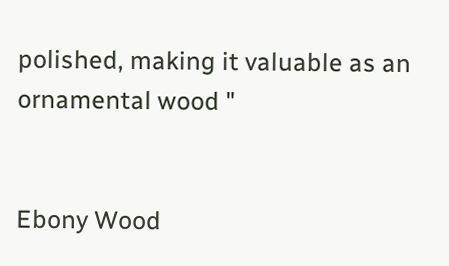polished, making it valuable as an ornamental wood "


Ebony Wood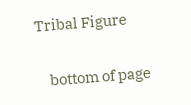Tribal Figure

    bottom of page